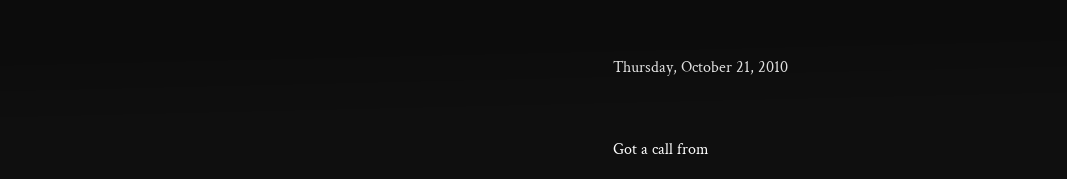Thursday, October 21, 2010


Got a call from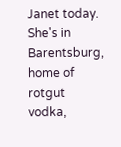Janet today. She's in Barentsburg, home of rotgut vodka,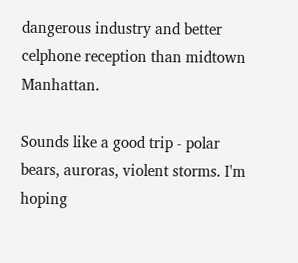dangerous industry and better celphone reception than midtown Manhattan.

Sounds like a good trip - polar bears, auroras, violent storms. I'm hoping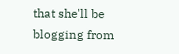that she'll be blogging from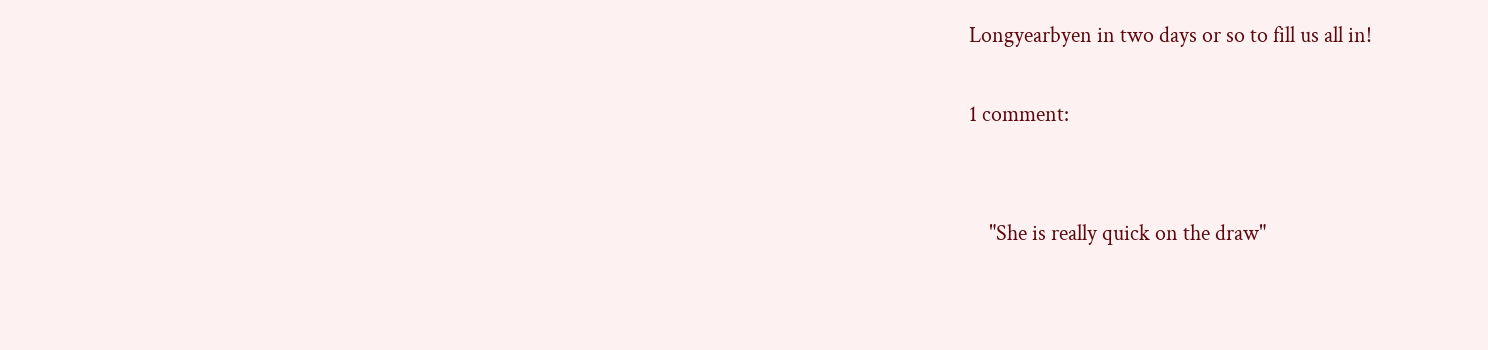Longyearbyen in two days or so to fill us all in!

1 comment:


    "She is really quick on the draw"